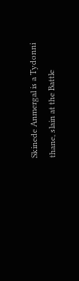Skinede Anmergal is a Tydonni thane, slain at the Battle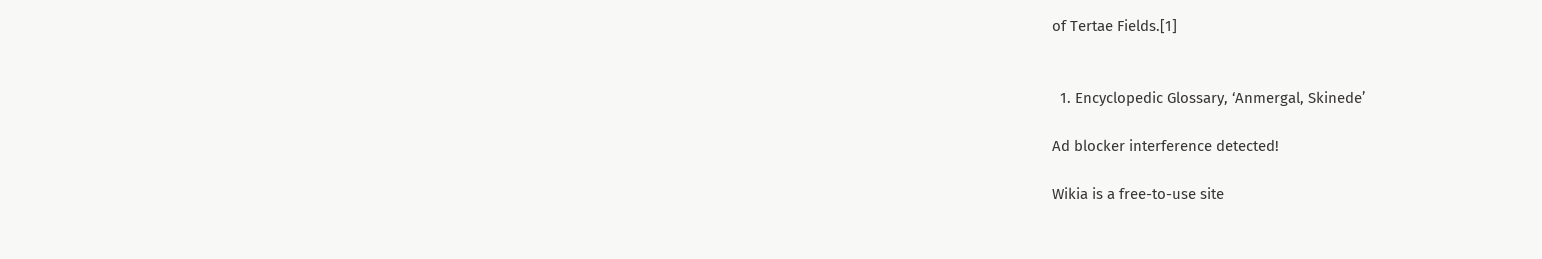of Tertae Fields.[1]


  1. Encyclopedic Glossary, ‘Anmergal, Skinede’

Ad blocker interference detected!

Wikia is a free-to-use site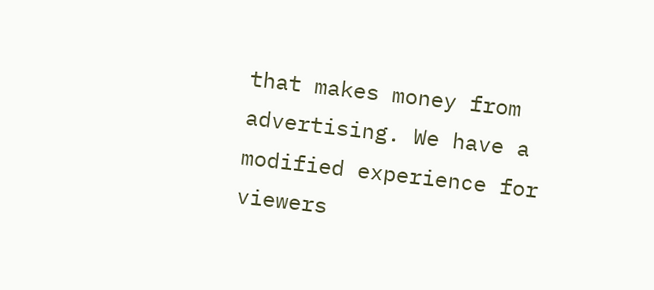that makes money from advertising. We have a modified experience for viewers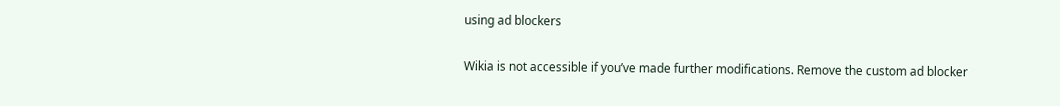using ad blockers

Wikia is not accessible if you’ve made further modifications. Remove the custom ad blocker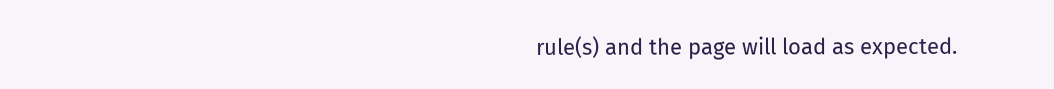rule(s) and the page will load as expected.